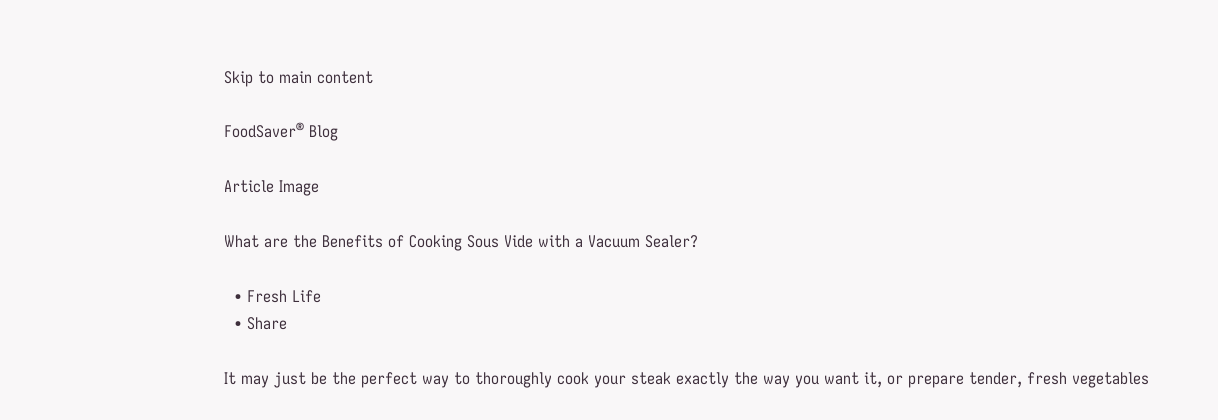Skip to main content

FoodSaver® Blog

Article Image

What are the Benefits of Cooking Sous Vide with a Vacuum Sealer?

  • Fresh Life
  • Share

It may just be the perfect way to thoroughly cook your steak exactly the way you want it, or prepare tender, fresh vegetables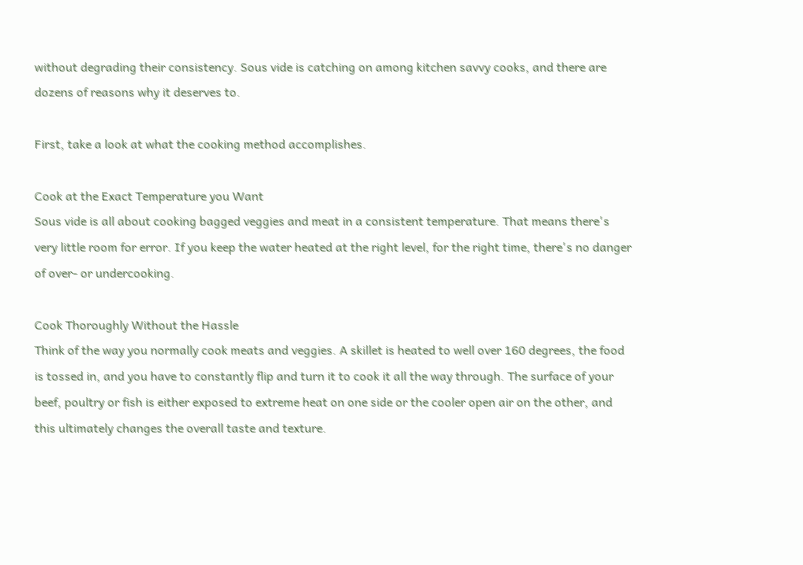without degrading their consistency. Sous vide is catching on among kitchen savvy cooks, and there are dozens of reasons why it deserves to.

First, take a look at what the cooking method accomplishes.

Cook at the Exact Temperature you Want
Sous vide is all about cooking bagged veggies and meat in a consistent temperature. That means there's very little room for error. If you keep the water heated at the right level, for the right time, there's no danger of over- or undercooking.

Cook Thoroughly Without the Hassle
Think of the way you normally cook meats and veggies. A skillet is heated to well over 160 degrees, the food is tossed in, and you have to constantly flip and turn it to cook it all the way through. The surface of your beef, poultry or fish is either exposed to extreme heat on one side or the cooler open air on the other, and this ultimately changes the overall taste and texture.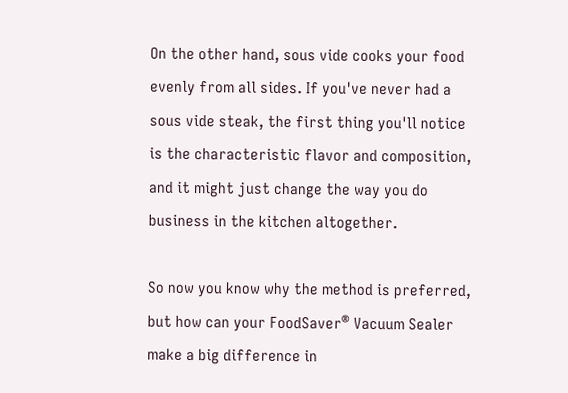On the other hand, sous vide cooks your food evenly from all sides. If you've never had a sous vide steak, the first thing you'll notice is the characteristic flavor and composition, and it might just change the way you do business in the kitchen altogether.

So now you know why the method is preferred, but how can your FoodSaver® Vacuum Sealer make a big difference in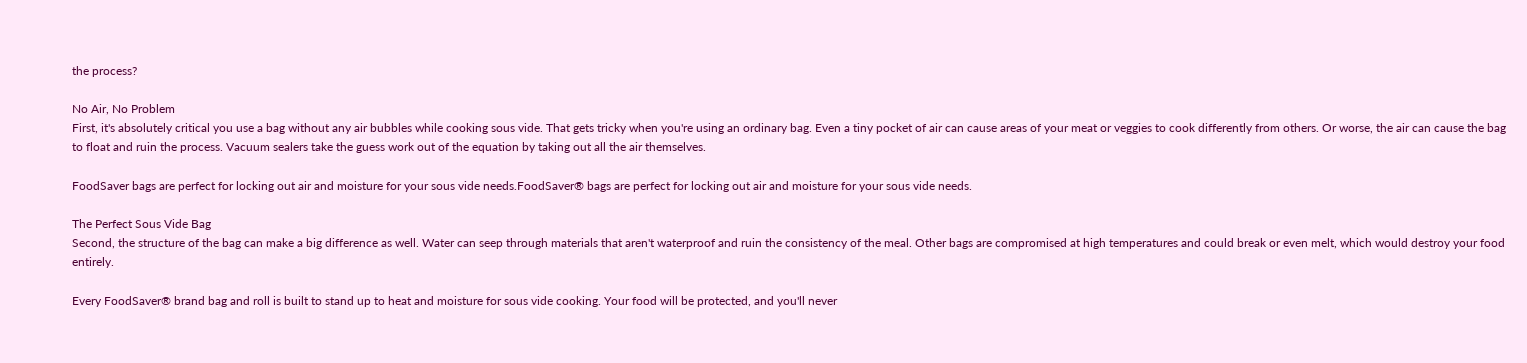the process?

No Air, No Problem
First, it's absolutely critical you use a bag without any air bubbles while cooking sous vide. That gets tricky when you're using an ordinary bag. Even a tiny pocket of air can cause areas of your meat or veggies to cook differently from others. Or worse, the air can cause the bag to float and ruin the process. Vacuum sealers take the guess work out of the equation by taking out all the air themselves.

FoodSaver bags are perfect for locking out air and moisture for your sous vide needs.FoodSaver® bags are perfect for locking out air and moisture for your sous vide needs.

The Perfect Sous Vide Bag
Second, the structure of the bag can make a big difference as well. Water can seep through materials that aren't waterproof and ruin the consistency of the meal. Other bags are compromised at high temperatures and could break or even melt, which would destroy your food entirely.

Every FoodSaver® brand bag and roll is built to stand up to heat and moisture for sous vide cooking. Your food will be protected, and you'll never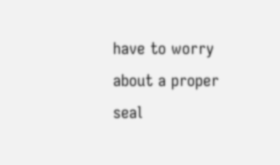have to worry about a proper seal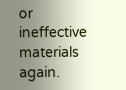or ineffective materials again.